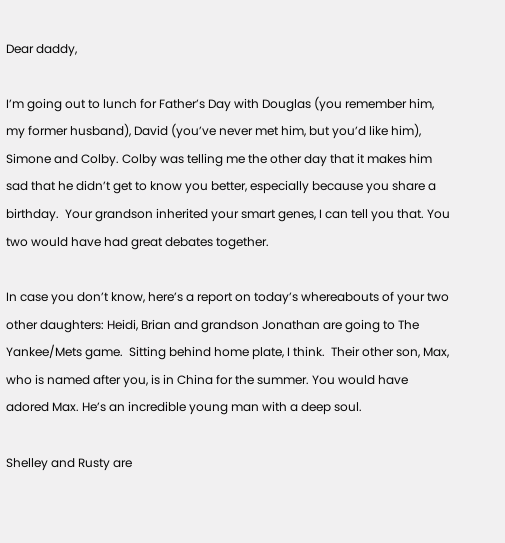Dear daddy,

I’m going out to lunch for Father’s Day with Douglas (you remember him, my former husband), David (you’ve never met him, but you’d like him), Simone and Colby. Colby was telling me the other day that it makes him sad that he didn’t get to know you better, especially because you share a birthday.  Your grandson inherited your smart genes, I can tell you that. You two would have had great debates together.

In case you don’t know, here’s a report on today’s whereabouts of your two other daughters: Heidi, Brian and grandson Jonathan are going to The Yankee/Mets game.  Sitting behind home plate, I think.  Their other son, Max, who is named after you, is in China for the summer. You would have adored Max. He’s an incredible young man with a deep soul.

Shelley and Rusty are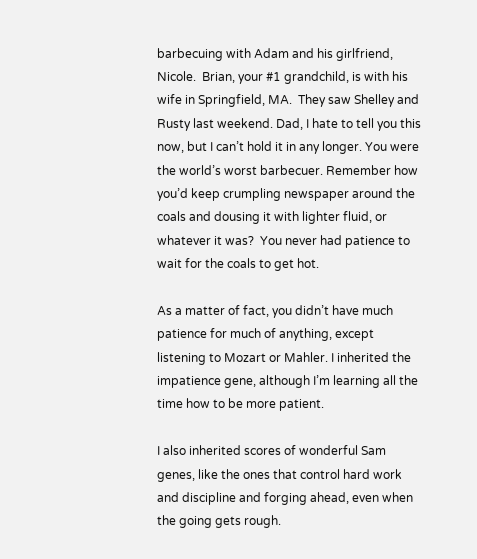barbecuing with Adam and his girlfriend, Nicole.  Brian, your #1 grandchild, is with his wife in Springfield, MA.  They saw Shelley and Rusty last weekend. Dad, I hate to tell you this now, but I can’t hold it in any longer. You were the world’s worst barbecuer. Remember how you’d keep crumpling newspaper around the coals and dousing it with lighter fluid, or whatever it was?  You never had patience to wait for the coals to get hot.

As a matter of fact, you didn’t have much patience for much of anything, except listening to Mozart or Mahler. I inherited the impatience gene, although I’m learning all the time how to be more patient.

I also inherited scores of wonderful Sam genes, like the ones that control hard work and discipline and forging ahead, even when the going gets rough.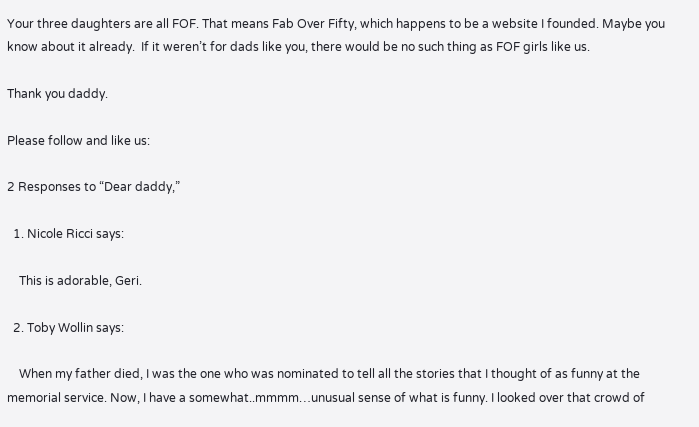Your three daughters are all FOF. That means Fab Over Fifty, which happens to be a website I founded. Maybe you know about it already.  If it weren’t for dads like you, there would be no such thing as FOF girls like us.

Thank you daddy.

Please follow and like us:

2 Responses to “Dear daddy,”

  1. Nicole Ricci says:

    This is adorable, Geri.

  2. Toby Wollin says:

    When my father died, I was the one who was nominated to tell all the stories that I thought of as funny at the memorial service. Now, I have a somewhat..mmmm…unusual sense of what is funny. I looked over that crowd of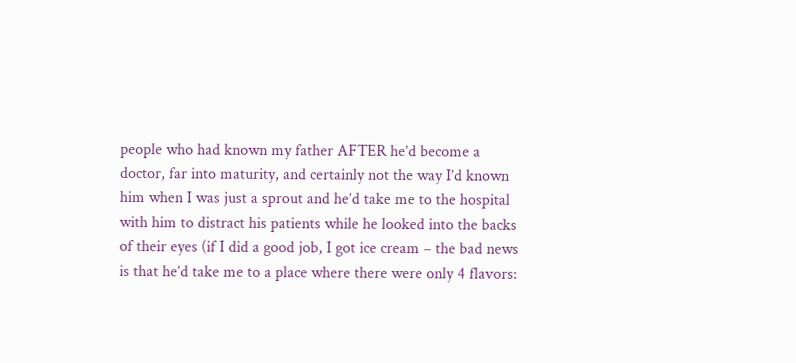people who had known my father AFTER he’d become a doctor, far into maturity, and certainly not the way I’d known him when I was just a sprout and he’d take me to the hospital with him to distract his patients while he looked into the backs of their eyes (if I did a good job, I got ice cream – the bad news is that he’d take me to a place where there were only 4 flavors: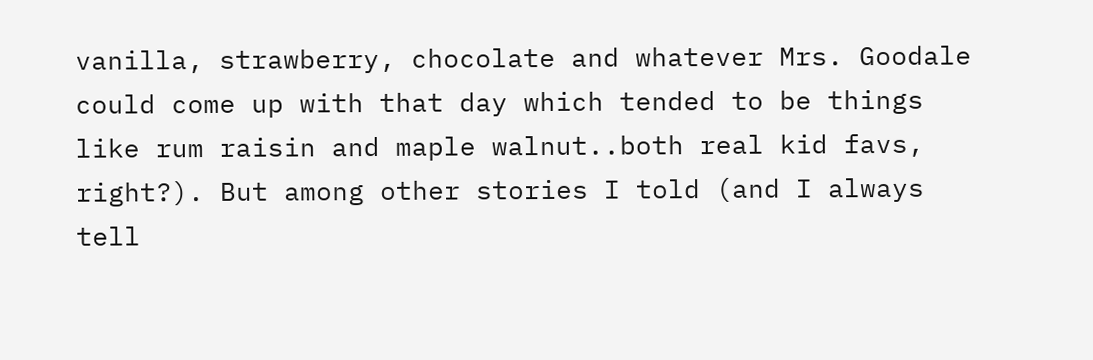vanilla, strawberry, chocolate and whatever Mrs. Goodale could come up with that day which tended to be things like rum raisin and maple walnut..both real kid favs, right?). But among other stories I told (and I always tell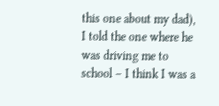this one about my dad), I told the one where he was driving me to school – I think I was a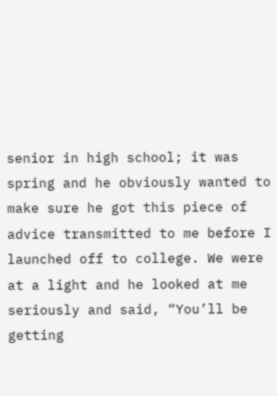senior in high school; it was spring and he obviously wanted to make sure he got this piece of advice transmitted to me before I launched off to college. We were at a light and he looked at me seriously and said, “You’ll be getting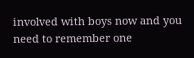involved with boys now and you need to remember one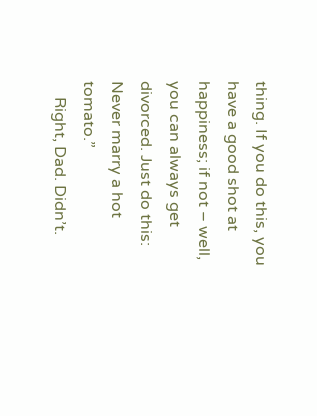thing. If you do this, you have a good shot at happiness; if not – well, you can always get divorced. Just do this: Never marry a hot tomato.”
    Right, Dad. Didn’t.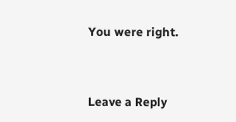You were right.


Leave a Reply